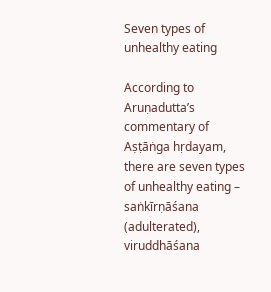Seven types of unhealthy eating

According to Aruṇadutta’s commentary of Aṣṭāṅga hṛdayam, there are seven types of unhealthy eating – saṅkīrṇāśana (adulterated), viruddhāśana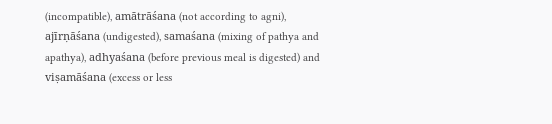(incompatible), amātrāśana (not according to agni), ajīrṇāśana (undigested), samaśana (mixing of pathya and apathya), adhyaśana (before previous meal is digested) and viṣamāśana (excess or less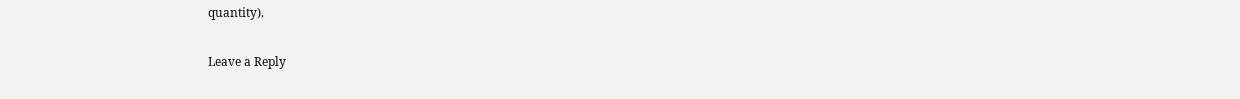quantity).

Leave a Reply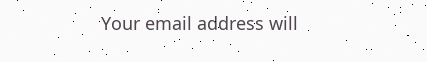Your email address will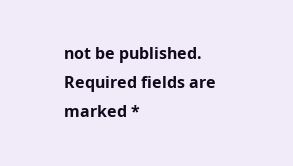not be published. Required fields are marked *